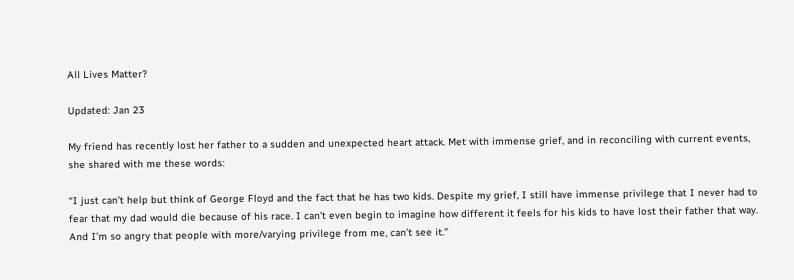All Lives Matter?

Updated: Jan 23

My friend has recently lost her father to a sudden and unexpected heart attack. Met with immense grief, and in reconciling with current events, she shared with me these words:

“I just can’t help but think of George Floyd and the fact that he has two kids. Despite my grief, I still have immense privilege that I never had to fear that my dad would die because of his race. I can’t even begin to imagine how different it feels for his kids to have lost their father that way. And I’m so angry that people with more/varying privilege from me, can’t see it.”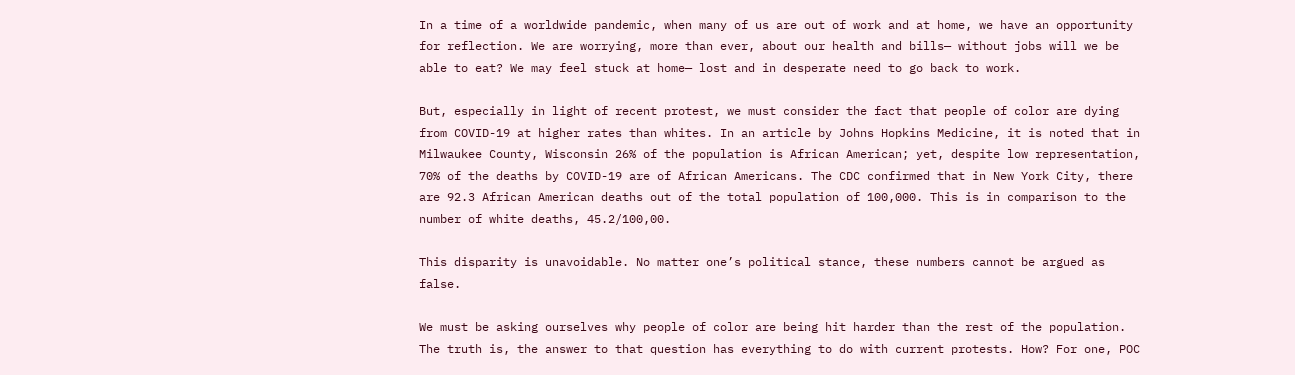In a time of a worldwide pandemic, when many of us are out of work and at home, we have an opportunity for reflection. We are worrying, more than ever, about our health and bills— without jobs will we be able to eat? We may feel stuck at home— lost and in desperate need to go back to work.

But, especially in light of recent protest, we must consider the fact that people of color are dying from COVID-19 at higher rates than whites. In an article by Johns Hopkins Medicine, it is noted that in Milwaukee County, Wisconsin 26% of the population is African American; yet, despite low representation, 70% of the deaths by COVID-19 are of African Americans. The CDC confirmed that in New York City, there are 92.3 African American deaths out of the total population of 100,000. This is in comparison to the number of white deaths, 45.2/100,00.

This disparity is unavoidable. No matter one’s political stance, these numbers cannot be argued as false.

We must be asking ourselves why people of color are being hit harder than the rest of the population. The truth is, the answer to that question has everything to do with current protests. How? For one, POC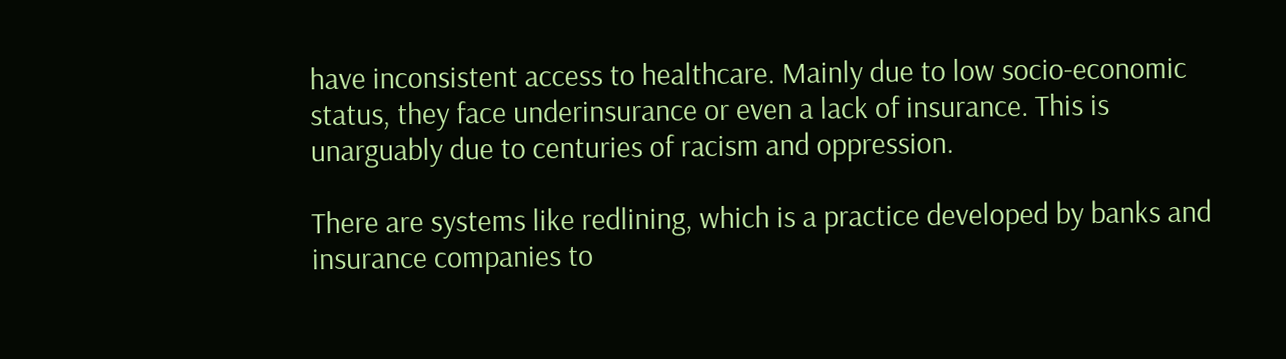have inconsistent access to healthcare. Mainly due to low socio-economic status, they face underinsurance or even a lack of insurance. This is unarguably due to centuries of racism and oppression.

There are systems like redlining, which is a practice developed by banks and insurance companies to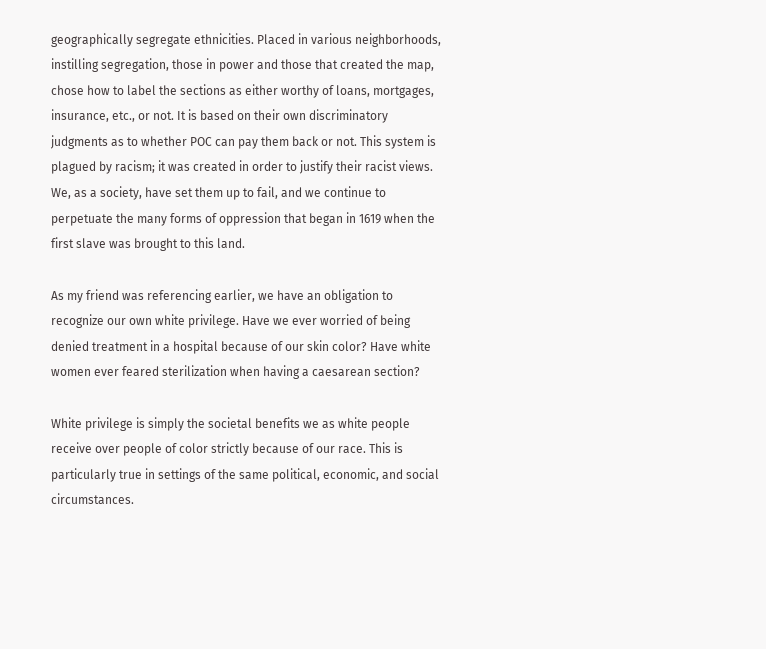geographically segregate ethnicities. Placed in various neighborhoods, instilling segregation, those in power and those that created the map, chose how to label the sections as either worthy of loans, mortgages, insurance, etc., or not. It is based on their own discriminatory judgments as to whether POC can pay them back or not. This system is plagued by racism; it was created in order to justify their racist views. We, as a society, have set them up to fail, and we continue to perpetuate the many forms of oppression that began in 1619 when the first slave was brought to this land.

As my friend was referencing earlier, we have an obligation to recognize our own white privilege. Have we ever worried of being denied treatment in a hospital because of our skin color? Have white women ever feared sterilization when having a caesarean section?

White privilege is simply the societal benefits we as white people receive over people of color strictly because of our race. This is particularly true in settings of the same political, economic, and social circumstances.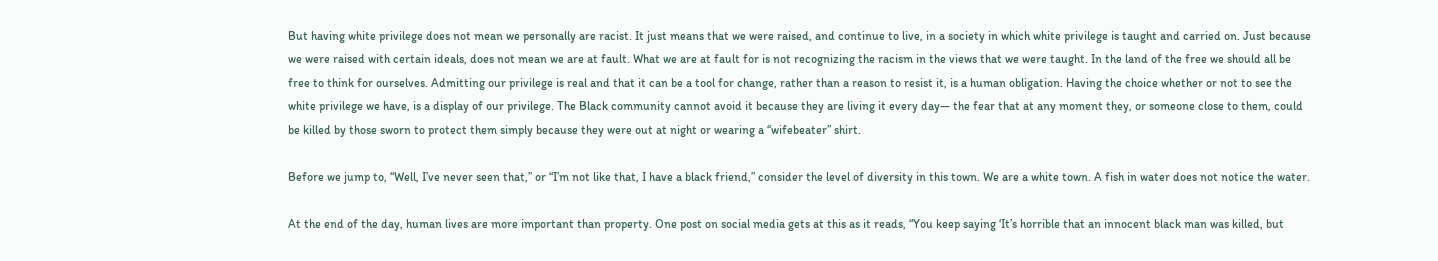But having white privilege does not mean we personally are racist. It just means that we were raised, and continue to live, in a society in which white privilege is taught and carried on. Just because we were raised with certain ideals, does not mean we are at fault. What we are at fault for is not recognizing the racism in the views that we were taught. In the land of the free we should all be free to think for ourselves. Admitting our privilege is real and that it can be a tool for change, rather than a reason to resist it, is a human obligation. Having the choice whether or not to see the white privilege we have, is a display of our privilege. The Black community cannot avoid it because they are living it every day— the fear that at any moment they, or someone close to them, could be killed by those sworn to protect them simply because they were out at night or wearing a “wifebeater” shirt.

Before we jump to, “Well, I’ve never seen that,” or “I’m not like that, I have a black friend,” consider the level of diversity in this town. We are a white town. A fish in water does not notice the water.

At the end of the day, human lives are more important than property. One post on social media gets at this as it reads, “You keep saying ‘It’s horrible that an innocent black man was killed, but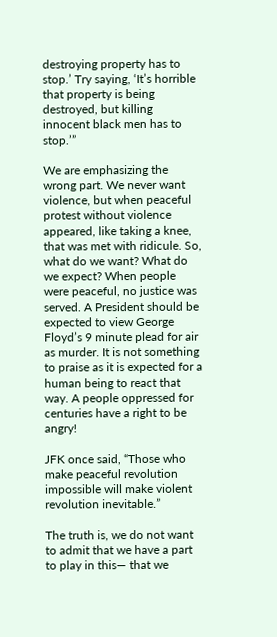destroying property has to stop.’ Try saying, ‘It’s horrible that property is being destroyed, but killing innocent black men has to stop.’”

We are emphasizing the wrong part. We never want violence, but when peaceful protest without violence appeared, like taking a knee, that was met with ridicule. So, what do we want? What do we expect? When people were peaceful, no justice was served. A President should be expected to view George Floyd’s 9 minute plead for air as murder. It is not something to praise as it is expected for a human being to react that way. A people oppressed for centuries have a right to be angry!

JFK once said, “Those who make peaceful revolution impossible will make violent revolution inevitable.”

The truth is, we do not want to admit that we have a part to play in this— that we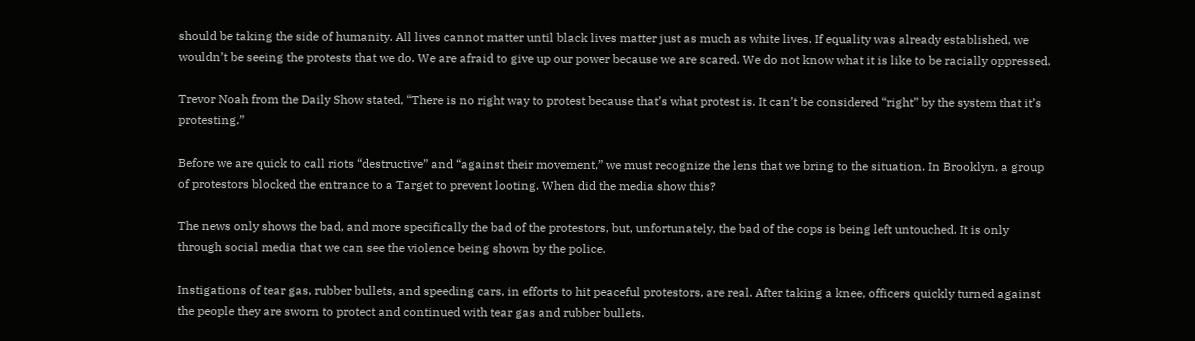should be taking the side of humanity. All lives cannot matter until black lives matter just as much as white lives. If equality was already established, we wouldn’t be seeing the protests that we do. We are afraid to give up our power because we are scared. We do not know what it is like to be racially oppressed.

Trevor Noah from the Daily Show stated, “There is no right way to protest because that’s what protest is. It can’t be considered “right” by the system that it’s protesting.”

Before we are quick to call riots “destructive” and “against their movement,” we must recognize the lens that we bring to the situation. In Brooklyn, a group of protestors blocked the entrance to a Target to prevent looting. When did the media show this?

The news only shows the bad, and more specifically the bad of the protestors, but, unfortunately, the bad of the cops is being left untouched. It is only through social media that we can see the violence being shown by the police.

Instigations of tear gas, rubber bullets, and speeding cars, in efforts to hit peaceful protestors, are real. After taking a knee, officers quickly turned against the people they are sworn to protect and continued with tear gas and rubber bullets.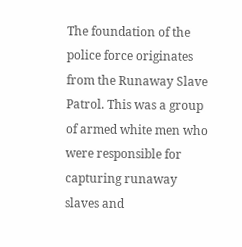The foundation of the police force originates from the Runaway Slave Patrol. This was a group of armed white men who were responsible for capturing runaway slaves and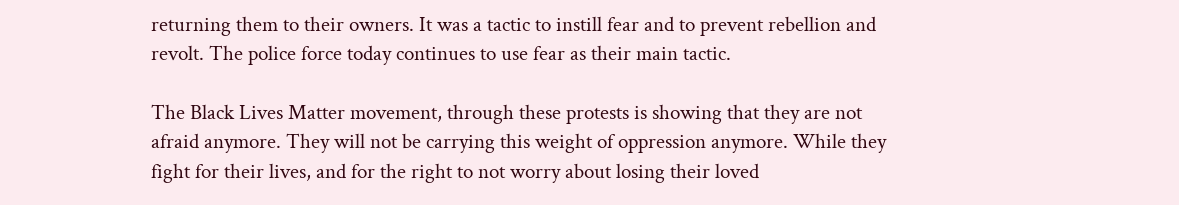returning them to their owners. It was a tactic to instill fear and to prevent rebellion and revolt. The police force today continues to use fear as their main tactic.

The Black Lives Matter movement, through these protests is showing that they are not afraid anymore. They will not be carrying this weight of oppression anymore. While they fight for their lives, and for the right to not worry about losing their loved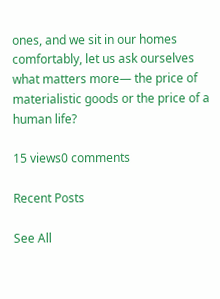ones, and we sit in our homes comfortably, let us ask ourselves what matters more— the price of materialistic goods or the price of a human life?

15 views0 comments

Recent Posts

See All